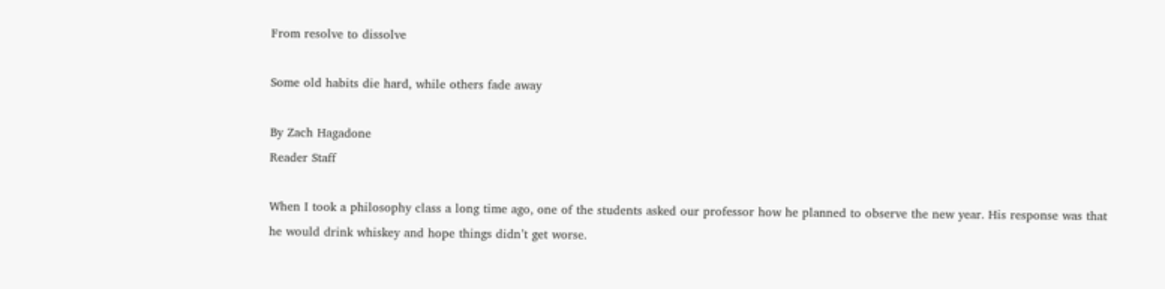From resolve to dissolve

Some old habits die hard, while others fade away

By Zach Hagadone
Reader Staff

When I took a philosophy class a long time ago, one of the students asked our professor how he planned to observe the new year. His response was that he would drink whiskey and hope things didn’t get worse.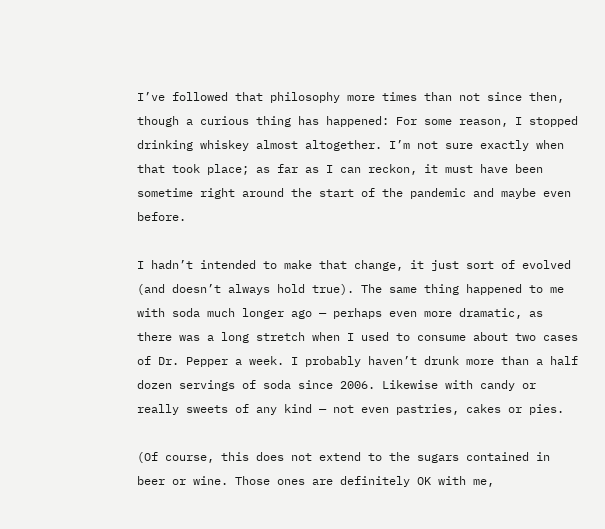I’ve followed that philosophy more times than not since then, though a curious thing has happened: For some reason, I stopped drinking whiskey almost altogether. I’m not sure exactly when that took place; as far as I can reckon, it must have been sometime right around the start of the pandemic and maybe even before.

I hadn’t intended to make that change, it just sort of evolved (and doesn’t always hold true). The same thing happened to me with soda much longer ago — perhaps even more dramatic, as there was a long stretch when I used to consume about two cases of Dr. Pepper a week. I probably haven’t drunk more than a half dozen servings of soda since 2006. Likewise with candy or really sweets of any kind — not even pastries, cakes or pies.

(Of course, this does not extend to the sugars contained in beer or wine. Those ones are definitely OK with me,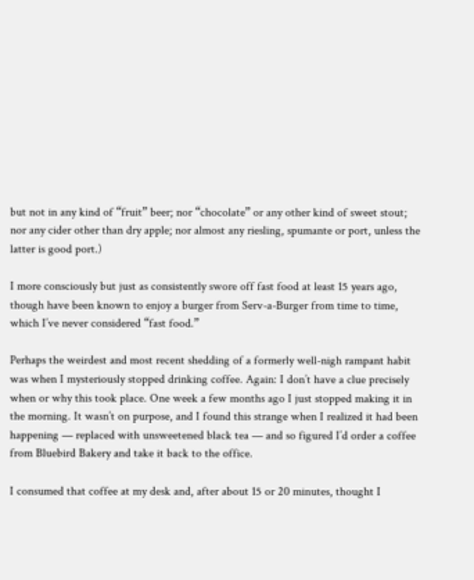but not in any kind of “fruit” beer; nor “chocolate” or any other kind of sweet stout; nor any cider other than dry apple; nor almost any riesling, spumante or port, unless the latter is good port.)

I more consciously but just as consistently swore off fast food at least 15 years ago, though have been known to enjoy a burger from Serv-a-Burger from time to time, which I’ve never considered “fast food.”

Perhaps the weirdest and most recent shedding of a formerly well-nigh rampant habit was when I mysteriously stopped drinking coffee. Again: I don’t have a clue precisely when or why this took place. One week a few months ago I just stopped making it in the morning. It wasn’t on purpose, and I found this strange when I realized it had been happening — replaced with unsweetened black tea — and so figured I’d order a coffee from Bluebird Bakery and take it back to the office.

I consumed that coffee at my desk and, after about 15 or 20 minutes, thought I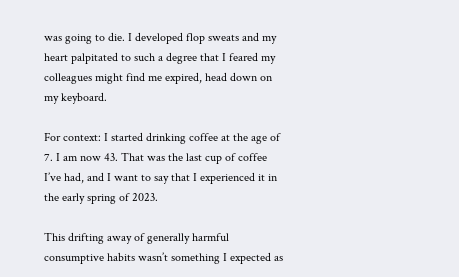was going to die. I developed flop sweats and my heart palpitated to such a degree that I feared my colleagues might find me expired, head down on my keyboard.

For context: I started drinking coffee at the age of 7. I am now 43. That was the last cup of coffee I’ve had, and I want to say that I experienced it in the early spring of 2023.

This drifting away of generally harmful consumptive habits wasn’t something I expected as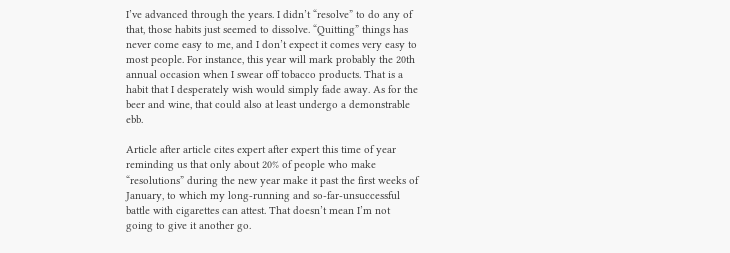I’ve advanced through the years. I didn’t “resolve” to do any of that, those habits just seemed to dissolve. “Quitting” things has never come easy to me, and I don’t expect it comes very easy to most people. For instance, this year will mark probably the 20th annual occasion when I swear off tobacco products. That is a habit that I desperately wish would simply fade away. As for the beer and wine, that could also at least undergo a demonstrable ebb.

Article after article cites expert after expert this time of year reminding us that only about 20% of people who make “resolutions” during the new year make it past the first weeks of January, to which my long-running and so-far-unsuccessful battle with cigarettes can attest. That doesn’t mean I’m not going to give it another go.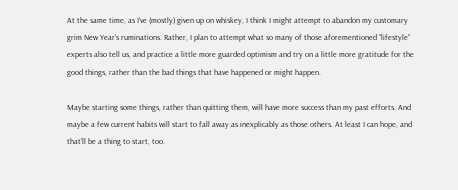At the same time, as I’ve (mostly) given up on whiskey, I think I might attempt to abandon my customary grim New Year’s ruminations. Rather, I plan to attempt what so many of those aforementioned “lifestyle” experts also tell us, and practice a little more guarded optimism and try on a little more gratitude for the good things, rather than the bad things that have happened or might happen.

Maybe starting some things, rather than quitting them, will have more success than my past efforts. And maybe a few current habits will start to fall away as inexplicably as those others. At least I can hope, and that’ll be a thing to start, too.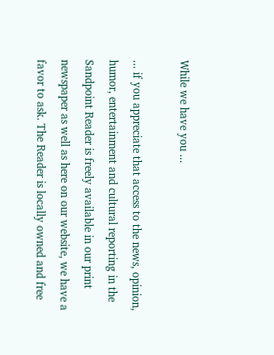While we have you ...

... if you appreciate that access to the news, opinion, humor, entertainment and cultural reporting in the Sandpoint Reader is freely available in our print newspaper as well as here on our website, we have a favor to ask. The Reader is locally owned and free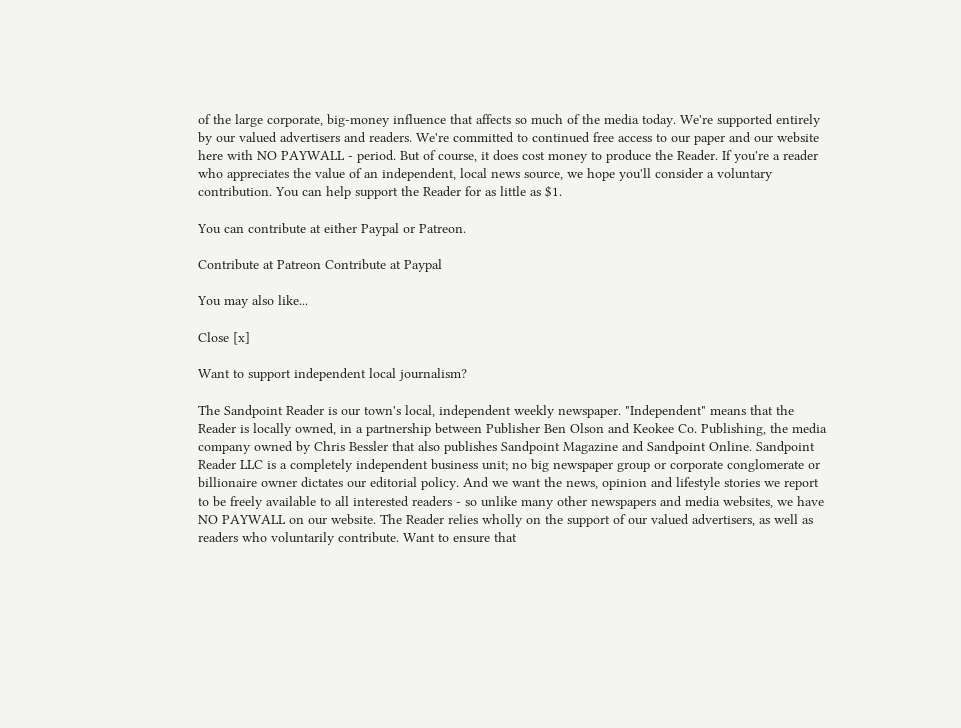of the large corporate, big-money influence that affects so much of the media today. We're supported entirely by our valued advertisers and readers. We're committed to continued free access to our paper and our website here with NO PAYWALL - period. But of course, it does cost money to produce the Reader. If you're a reader who appreciates the value of an independent, local news source, we hope you'll consider a voluntary contribution. You can help support the Reader for as little as $1.

You can contribute at either Paypal or Patreon.

Contribute at Patreon Contribute at Paypal

You may also like...

Close [x]

Want to support independent local journalism?

The Sandpoint Reader is our town's local, independent weekly newspaper. "Independent" means that the Reader is locally owned, in a partnership between Publisher Ben Olson and Keokee Co. Publishing, the media company owned by Chris Bessler that also publishes Sandpoint Magazine and Sandpoint Online. Sandpoint Reader LLC is a completely independent business unit; no big newspaper group or corporate conglomerate or billionaire owner dictates our editorial policy. And we want the news, opinion and lifestyle stories we report to be freely available to all interested readers - so unlike many other newspapers and media websites, we have NO PAYWALL on our website. The Reader relies wholly on the support of our valued advertisers, as well as readers who voluntarily contribute. Want to ensure that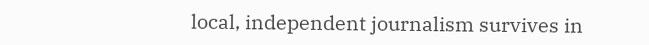local, independent journalism survives in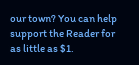our town? You can help support the Reader for as little as $1.